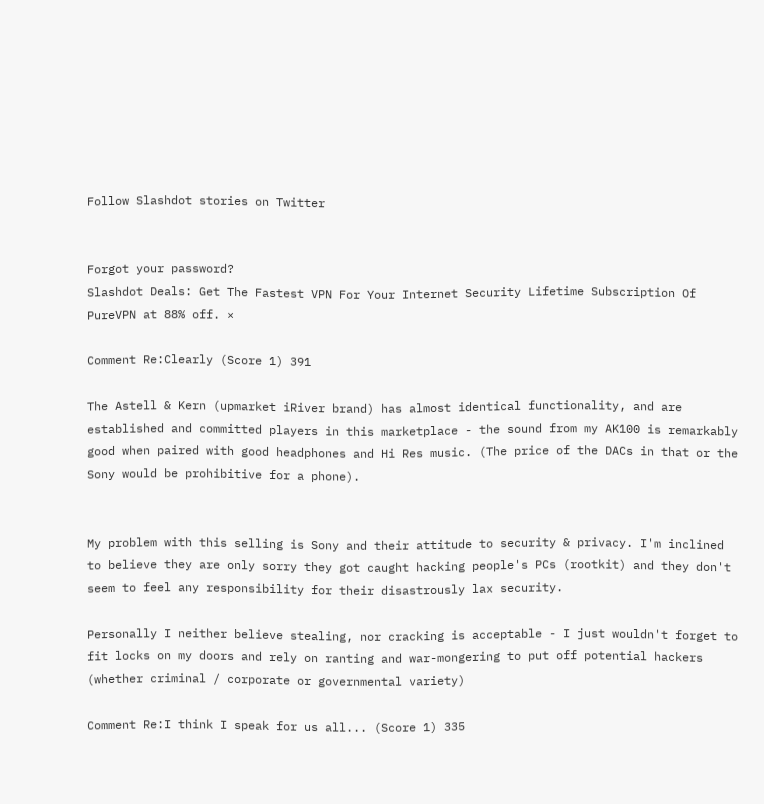Follow Slashdot stories on Twitter


Forgot your password?
Slashdot Deals: Get The Fastest VPN For Your Internet Security Lifetime Subscription Of PureVPN at 88% off. ×

Comment Re:Clearly (Score 1) 391

The Astell & Kern (upmarket iRiver brand) has almost identical functionality, and are established and committed players in this marketplace - the sound from my AK100 is remarkably good when paired with good headphones and Hi Res music. (The price of the DACs in that or the Sony would be prohibitive for a phone).


My problem with this selling is Sony and their attitude to security & privacy. I'm inclined to believe they are only sorry they got caught hacking people's PCs (rootkit) and they don't seem to feel any responsibility for their disastrously lax security.

Personally I neither believe stealing, nor cracking is acceptable - I just wouldn't forget to fit locks on my doors and rely on ranting and war-mongering to put off potential hackers (whether criminal / corporate or governmental variety)

Comment Re:I think I speak for us all... (Score 1) 335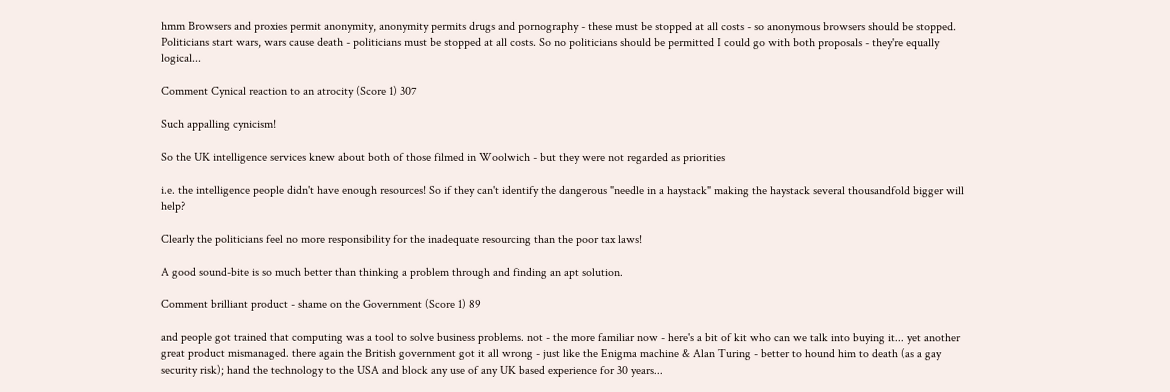hmm Browsers and proxies permit anonymity, anonymity permits drugs and pornography - these must be stopped at all costs - so anonymous browsers should be stopped. Politicians start wars, wars cause death - politicians must be stopped at all costs. So no politicians should be permitted I could go with both proposals - they're equally logical...

Comment Cynical reaction to an atrocity (Score 1) 307

Such appalling cynicism!

So the UK intelligence services knew about both of those filmed in Woolwich - but they were not regarded as priorities

i.e. the intelligence people didn't have enough resources! So if they can't identify the dangerous "needle in a haystack" making the haystack several thousandfold bigger will help?

Clearly the politicians feel no more responsibility for the inadequate resourcing than the poor tax laws!

A good sound-bite is so much better than thinking a problem through and finding an apt solution.

Comment brilliant product - shame on the Government (Score 1) 89

and people got trained that computing was a tool to solve business problems. not - the more familiar now - here's a bit of kit who can we talk into buying it... yet another great product mismanaged. there again the British government got it all wrong - just like the Enigma machine & Alan Turing - better to hound him to death (as a gay security risk); hand the technology to the USA and block any use of any UK based experience for 30 years...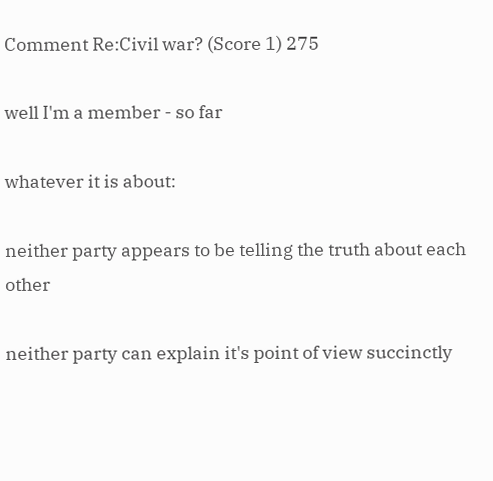Comment Re:Civil war? (Score 1) 275

well I'm a member - so far

whatever it is about:

neither party appears to be telling the truth about each other

neither party can explain it's point of view succinctly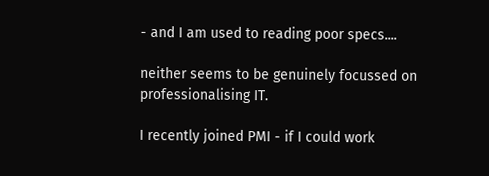- and I am used to reading poor specs....

neither seems to be genuinely focussed on professionalising IT.

I recently joined PMI - if I could work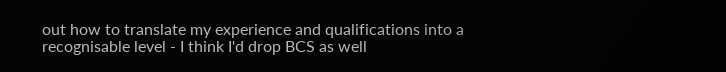out how to translate my experience and qualifications into a recognisable level - I think I'd drop BCS as well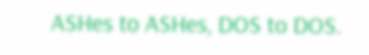ASHes to ASHes, DOS to DOS.